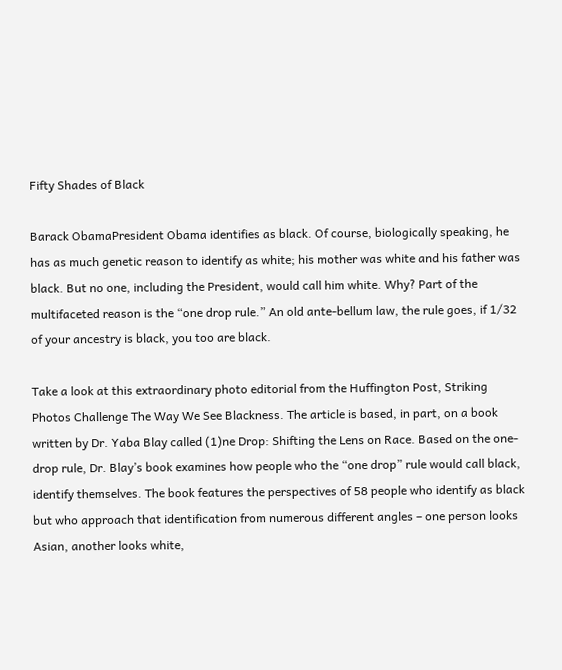Fifty Shades of Black

Barack ObamaPresident Obama identifies as black. Of course, biologically speaking, he has as much genetic reason to identify as white; his mother was white and his father was black. But no one, including the President, would call him white. Why? Part of the multifaceted reason is the “one drop rule.” An old ante-bellum law, the rule goes, if 1/32 of your ancestry is black, you too are black.

Take a look at this extraordinary photo editorial from the Huffington Post, Striking Photos Challenge The Way We See Blackness. The article is based, in part, on a book written by Dr. Yaba Blay called (1)ne Drop: Shifting the Lens on Race. Based on the one-drop rule, Dr. Blay’s book examines how people who the “one drop” rule would call black, identify themselves. The book features the perspectives of 58 people who identify as black but who approach that identification from numerous different angles – one person looks Asian, another looks white,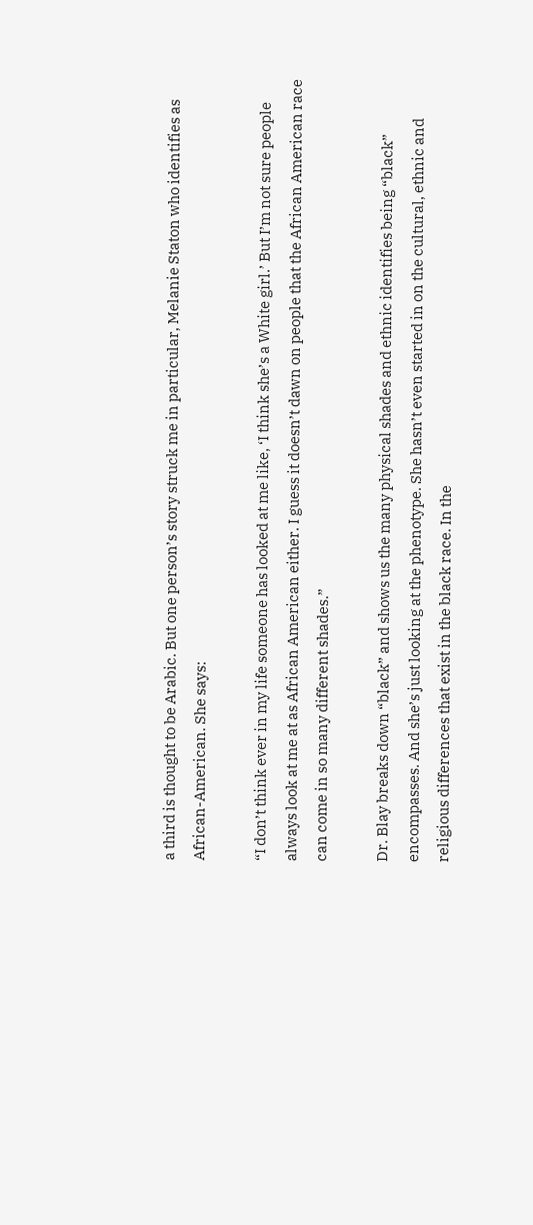a third is thought to be Arabic. But one person’s story struck me in particular, Melanie Staton who identifies as African-American. She says:

“I don’t think ever in my life someone has looked at me like, ‘I think she’s a White girl.’ But I’m not sure people always look at me at as African American either. I guess it doesn’t dawn on people that the African American race can come in so many different shades.”

Dr. Blay breaks down “black” and shows us the many physical shades and ethnic identifies being “black” encompasses. And she’s just looking at the phenotype. She hasn’t even started in on the cultural, ethnic and religious differences that exist in the black race. In the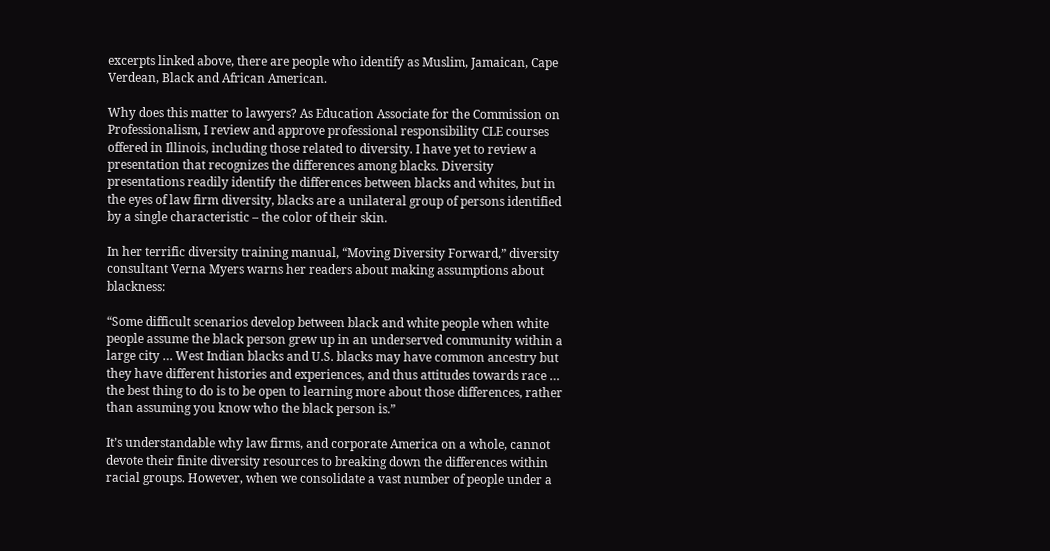excerpts linked above, there are people who identify as Muslim, Jamaican, Cape Verdean, Black and African American.

Why does this matter to lawyers? As Education Associate for the Commission on Professionalism, I review and approve professional responsibility CLE courses offered in Illinois, including those related to diversity. I have yet to review a presentation that recognizes the differences among blacks. Diversity presentations readily identify the differences between blacks and whites, but in the eyes of law firm diversity, blacks are a unilateral group of persons identified by a single characteristic – the color of their skin.

In her terrific diversity training manual, “Moving Diversity Forward,” diversity consultant Verna Myers warns her readers about making assumptions about blackness:

“Some difficult scenarios develop between black and white people when white people assume the black person grew up in an underserved community within a large city … West Indian blacks and U.S. blacks may have common ancestry but they have different histories and experiences, and thus attitudes towards race … the best thing to do is to be open to learning more about those differences, rather than assuming you know who the black person is.”

It’s understandable why law firms, and corporate America on a whole, cannot devote their finite diversity resources to breaking down the differences within racial groups. However, when we consolidate a vast number of people under a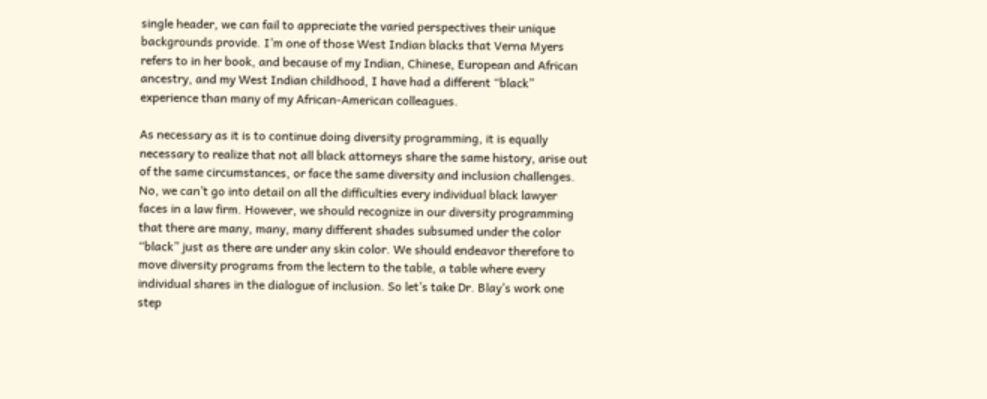single header, we can fail to appreciate the varied perspectives their unique backgrounds provide. I’m one of those West Indian blacks that Verna Myers refers to in her book, and because of my Indian, Chinese, European and African ancestry, and my West Indian childhood, I have had a different “black” experience than many of my African-American colleagues.

As necessary as it is to continue doing diversity programming, it is equally necessary to realize that not all black attorneys share the same history, arise out of the same circumstances, or face the same diversity and inclusion challenges. No, we can’t go into detail on all the difficulties every individual black lawyer faces in a law firm. However, we should recognize in our diversity programming that there are many, many, many different shades subsumed under the color “black” just as there are under any skin color. We should endeavor therefore to move diversity programs from the lectern to the table, a table where every individual shares in the dialogue of inclusion. So let’s take Dr. Blay’s work one step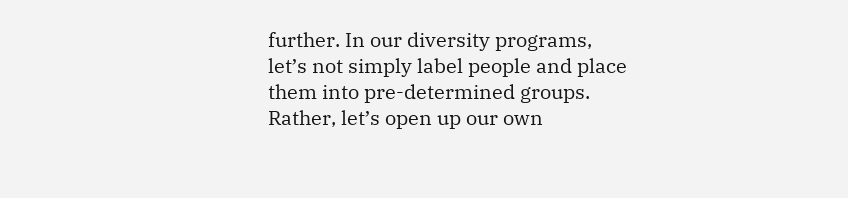further. In our diversity programs, let’s not simply label people and place them into pre-determined groups. Rather, let’s open up our own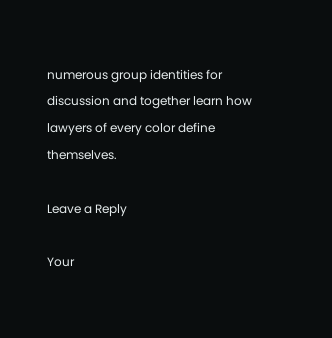numerous group identities for discussion and together learn how lawyers of every color define themselves.

Leave a Reply

Your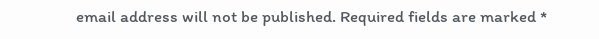email address will not be published. Required fields are marked *